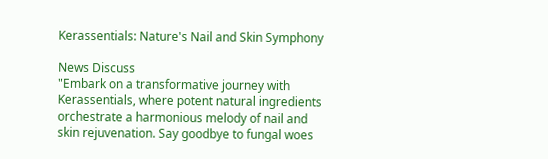Kerassentials: Nature's Nail and Skin Symphony

News Discuss
"Embark on a transformative journey with Kerassentials, where potent natural ingredients orchestrate a harmonious melody of nail and skin rejuvenation. Say goodbye to fungal woes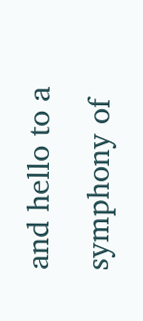and hello to a symphony of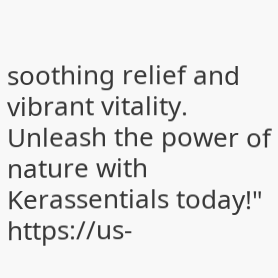soothing relief and vibrant vitality. Unleash the power of nature with Kerassentials today!" https://us-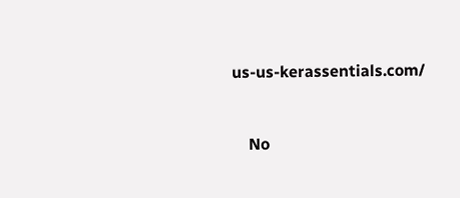us-us-kerassentials.com/


    No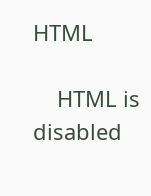HTML

    HTML is disabled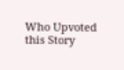Who Upvoted this Story